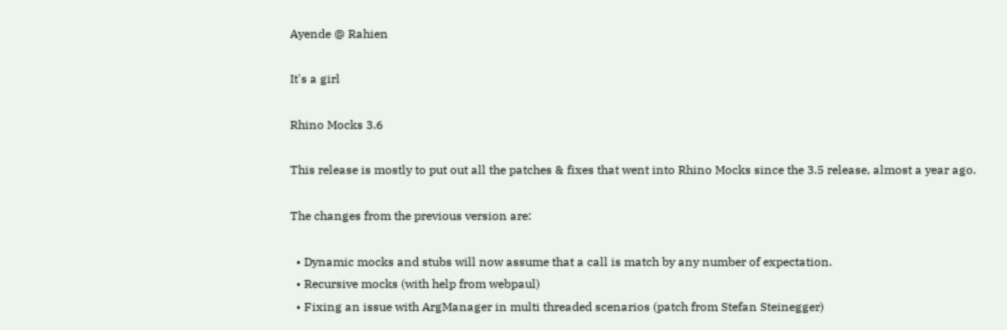Ayende @ Rahien

It's a girl

Rhino Mocks 3.6

This release is mostly to put out all the patches & fixes that went into Rhino Mocks since the 3.5 release, almost a year ago.

The changes from the previous version are:

  • Dynamic mocks and stubs will now assume that a call is match by any number of expectation.
  • Recursive mocks (with help from webpaul)
  • Fixing an issue with ArgManager in multi threaded scenarios (patch from Stefan Steinegger)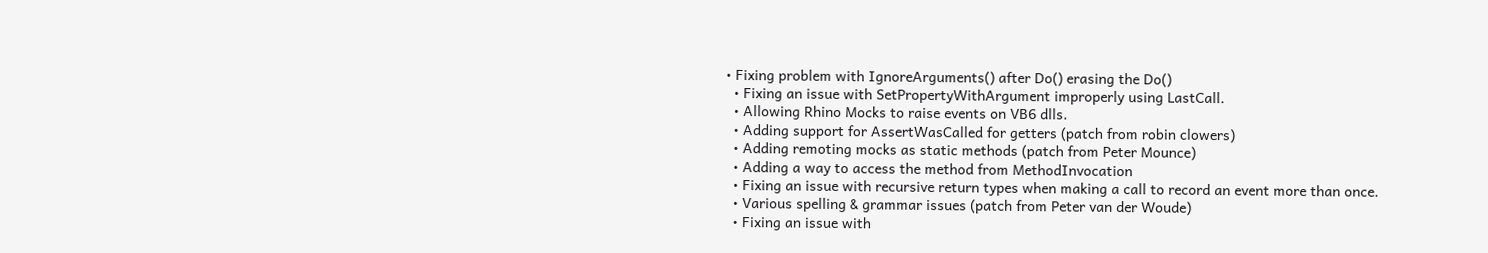• Fixing problem with IgnoreArguments() after Do() erasing the Do()
  • Fixing an issue with SetPropertyWithArgument improperly using LastCall.
  • Allowing Rhino Mocks to raise events on VB6 dlls.
  • Adding support for AssertWasCalled for getters (patch from robin clowers)
  • Adding remoting mocks as static methods (patch from Peter Mounce)
  • Adding a way to access the method from MethodInvocation
  • Fixing an issue with recursive return types when making a call to record an event more than once.
  • Various spelling & grammar issues (patch from Peter van der Woude)
  • Fixing an issue with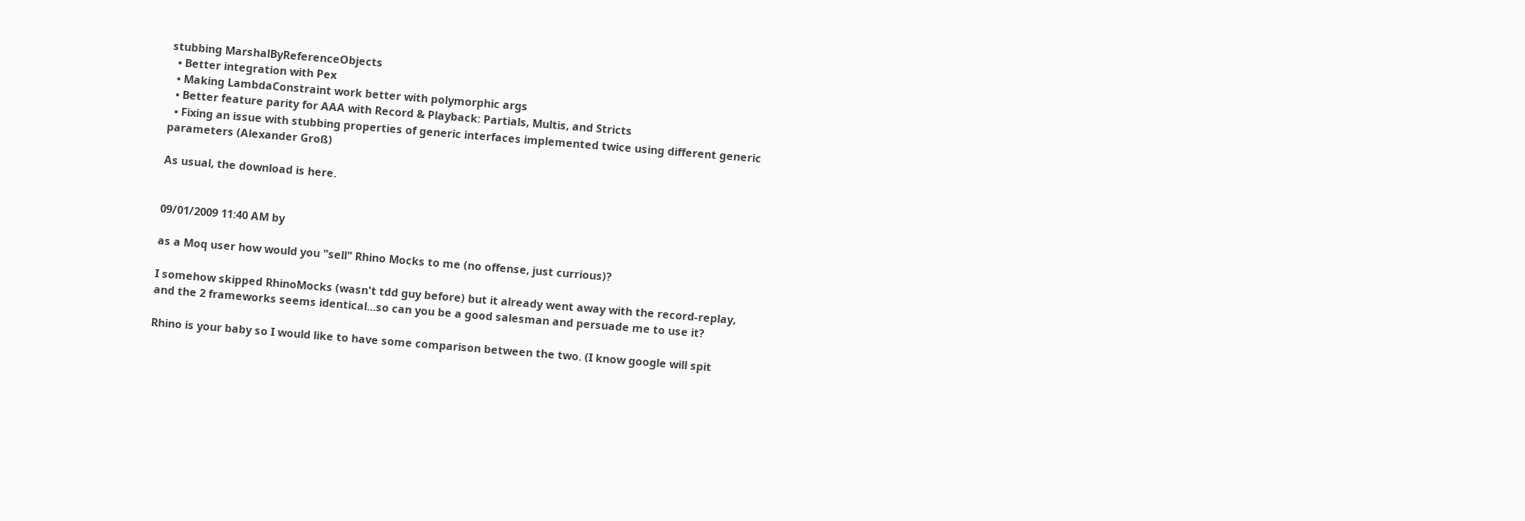stubbing MarshalByReferenceObjects
  • Better integration with Pex
  • Making LambdaConstraint work better with polymorphic args
  • Better feature parity for AAA with Record & Playback: Partials, Multis, and Stricts
  • Fixing an issue with stubbing properties of generic interfaces implemented twice using different generic parameters (Alexander Groß)

As usual, the download is here.


09/01/2009 11:40 AM by

as a Moq user how would you "sell" Rhino Mocks to me (no offense, just currious)?

I somehow skipped RhinoMocks (wasn't tdd guy before) but it already went away with the record-replay, and the 2 frameworks seems identical...so can you be a good salesman and persuade me to use it?

Rhino is your baby so I would like to have some comparison between the two. (I know google will spit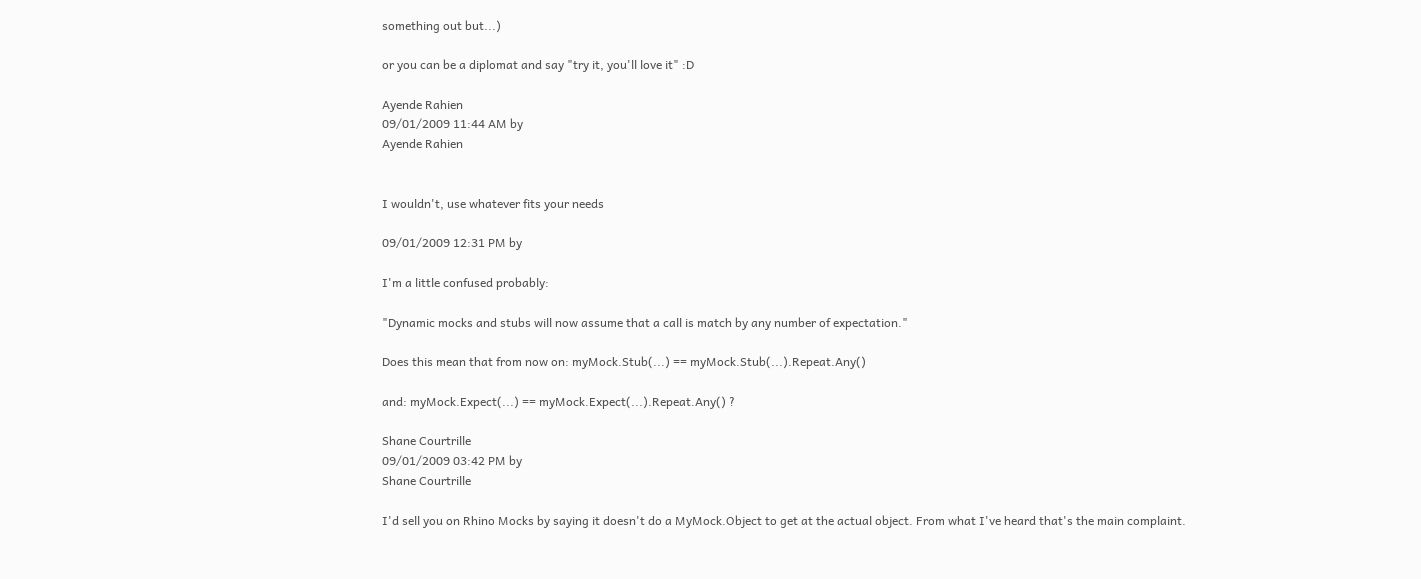something out but...)

or you can be a diplomat and say "try it, you'll love it" :D

Ayende Rahien
09/01/2009 11:44 AM by
Ayende Rahien


I wouldn't, use whatever fits your needs

09/01/2009 12:31 PM by

I'm a little confused probably:

"Dynamic mocks and stubs will now assume that a call is match by any number of expectation."

Does this mean that from now on: myMock.Stub(...) == myMock.Stub(...).Repeat.Any()

and: myMock.Expect(...) == myMock.Expect(...).Repeat.Any() ?

Shane Courtrille
09/01/2009 03:42 PM by
Shane Courtrille

I'd sell you on Rhino Mocks by saying it doesn't do a MyMock.Object to get at the actual object. From what I've heard that's the main complaint.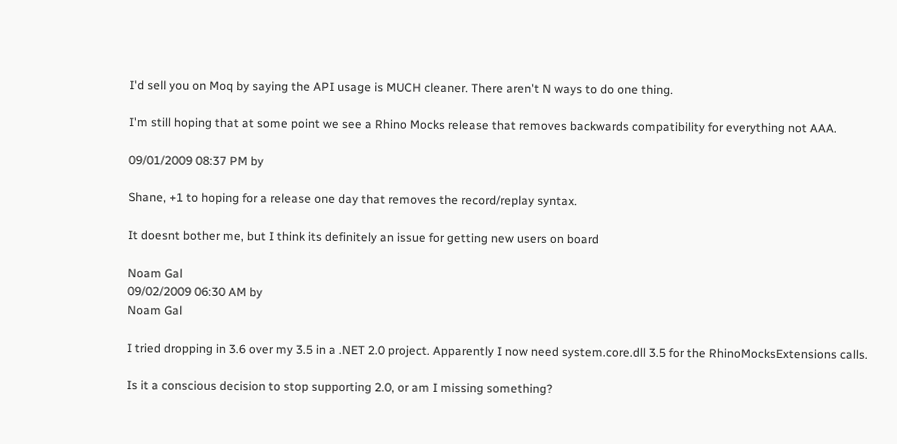I'd sell you on Moq by saying the API usage is MUCH cleaner. There aren't N ways to do one thing.

I'm still hoping that at some point we see a Rhino Mocks release that removes backwards compatibility for everything not AAA.

09/01/2009 08:37 PM by

Shane, +1 to hoping for a release one day that removes the record/replay syntax.

It doesnt bother me, but I think its definitely an issue for getting new users on board

Noam Gal
09/02/2009 06:30 AM by
Noam Gal

I tried dropping in 3.6 over my 3.5 in a .NET 2.0 project. Apparently I now need system.core.dll 3.5 for the RhinoMocksExtensions calls.

Is it a conscious decision to stop supporting 2.0, or am I missing something?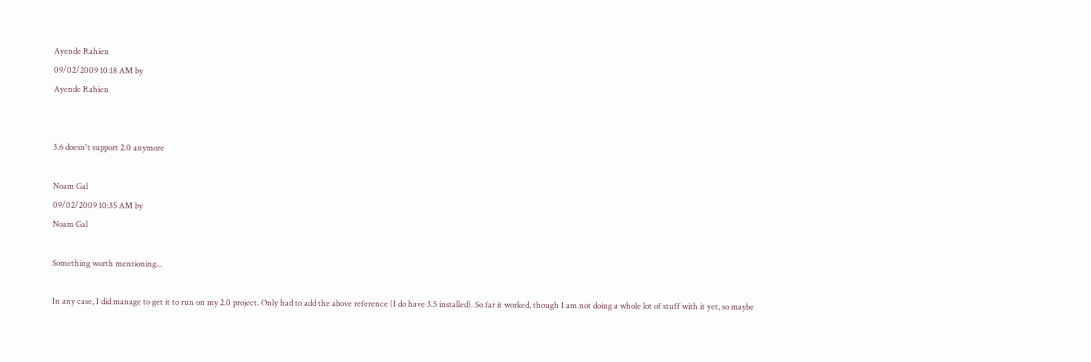Ayende Rahien
09/02/2009 10:18 AM by
Ayende Rahien


3.6 doesn't support 2.0 anymore

Noam Gal
09/02/2009 10:35 AM by
Noam Gal

Something worth mentioning...

In any case, I did manage to get it to run on my 2.0 project. Only had to add the above reference (I do have 3.5 installed). So far it worked, though I am not doing a whole lot of stuff with it yet, so maybe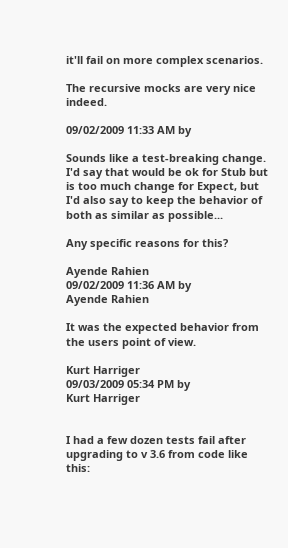it'll fail on more complex scenarios.

The recursive mocks are very nice indeed.

09/02/2009 11:33 AM by

Sounds like a test-breaking change. I'd say that would be ok for Stub but is too much change for Expect, but I'd also say to keep the behavior of both as similar as possible...

Any specific reasons for this?

Ayende Rahien
09/02/2009 11:36 AM by
Ayende Rahien

It was the expected behavior from the users point of view.

Kurt Harriger
09/03/2009 05:34 PM by
Kurt Harriger


I had a few dozen tests fail after upgrading to v 3.6 from code like this: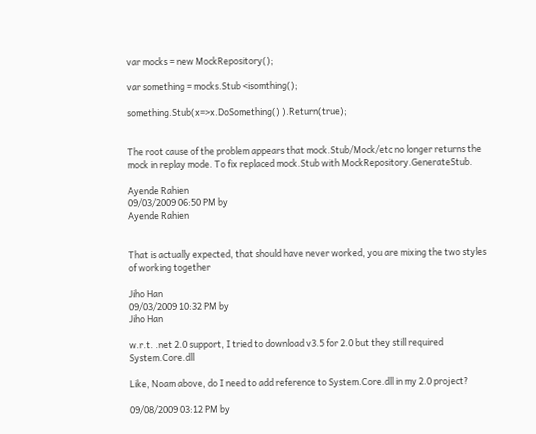var mocks = new MockRepository();

var something = mocks.Stub <isomthing();

something.Stub(x=>x.DoSomething() ).Return(true);


The root cause of the problem appears that mock.Stub/Mock/etc no longer returns the mock in replay mode. To fix replaced mock.Stub with MockRepository.GenerateStub.

Ayende Rahien
09/03/2009 06:50 PM by
Ayende Rahien


That is actually expected, that should have never worked, you are mixing the two styles of working together

Jiho Han
09/03/2009 10:32 PM by
Jiho Han

w.r.t. .net 2.0 support, I tried to download v3.5 for 2.0 but they still required System.Core.dll

Like, Noam above, do I need to add reference to System.Core.dll in my 2.0 project?

09/08/2009 03:12 PM by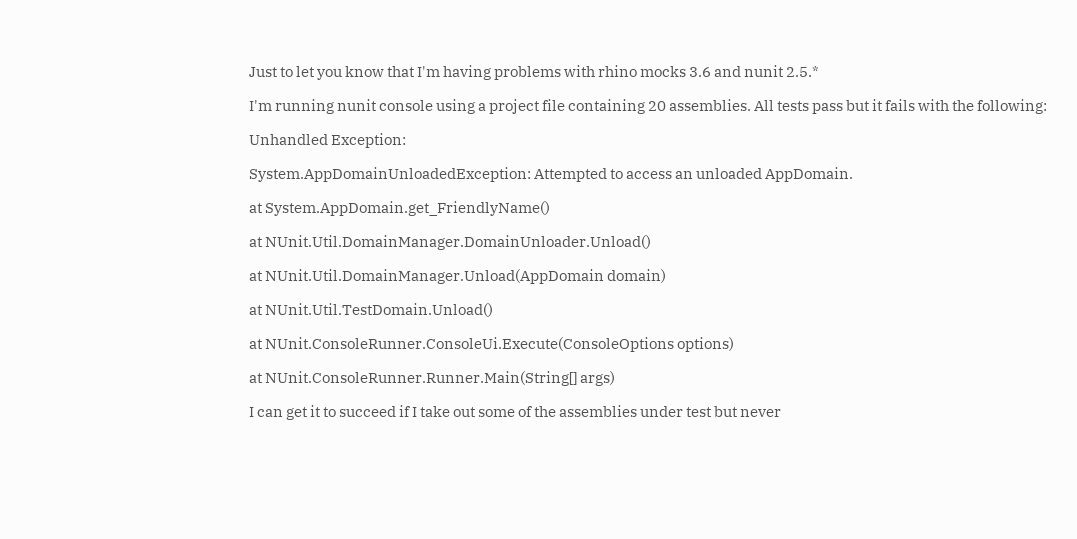Just to let you know that I'm having problems with rhino mocks 3.6 and nunit 2.5.*

I'm running nunit console using a project file containing 20 assemblies. All tests pass but it fails with the following:

Unhandled Exception:

System.AppDomainUnloadedException: Attempted to access an unloaded AppDomain.

at System.AppDomain.get_FriendlyName()

at NUnit.Util.DomainManager.DomainUnloader.Unload()

at NUnit.Util.DomainManager.Unload(AppDomain domain)

at NUnit.Util.TestDomain.Unload()

at NUnit.ConsoleRunner.ConsoleUi.Execute(ConsoleOptions options)

at NUnit.ConsoleRunner.Runner.Main(String[] args)

I can get it to succeed if I take out some of the assemblies under test but never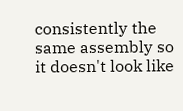consistently the same assembly so it doesn't look like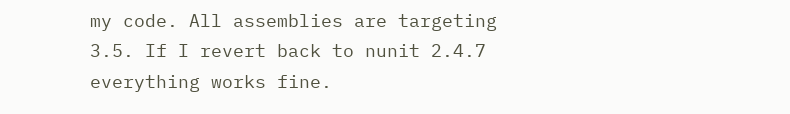my code. All assemblies are targeting 3.5. If I revert back to nunit 2.4.7 everything works fine.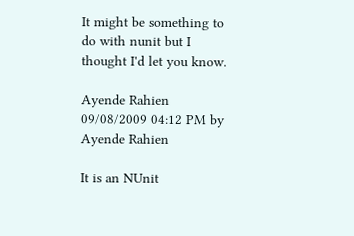It might be something to do with nunit but I thought I'd let you know.

Ayende Rahien
09/08/2009 04:12 PM by
Ayende Rahien

It is an NUnit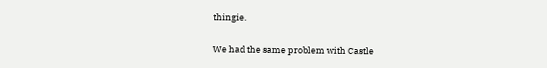thingie.

We had the same problem with Castle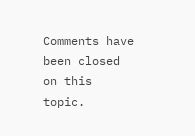Comments have been closed on this topic.